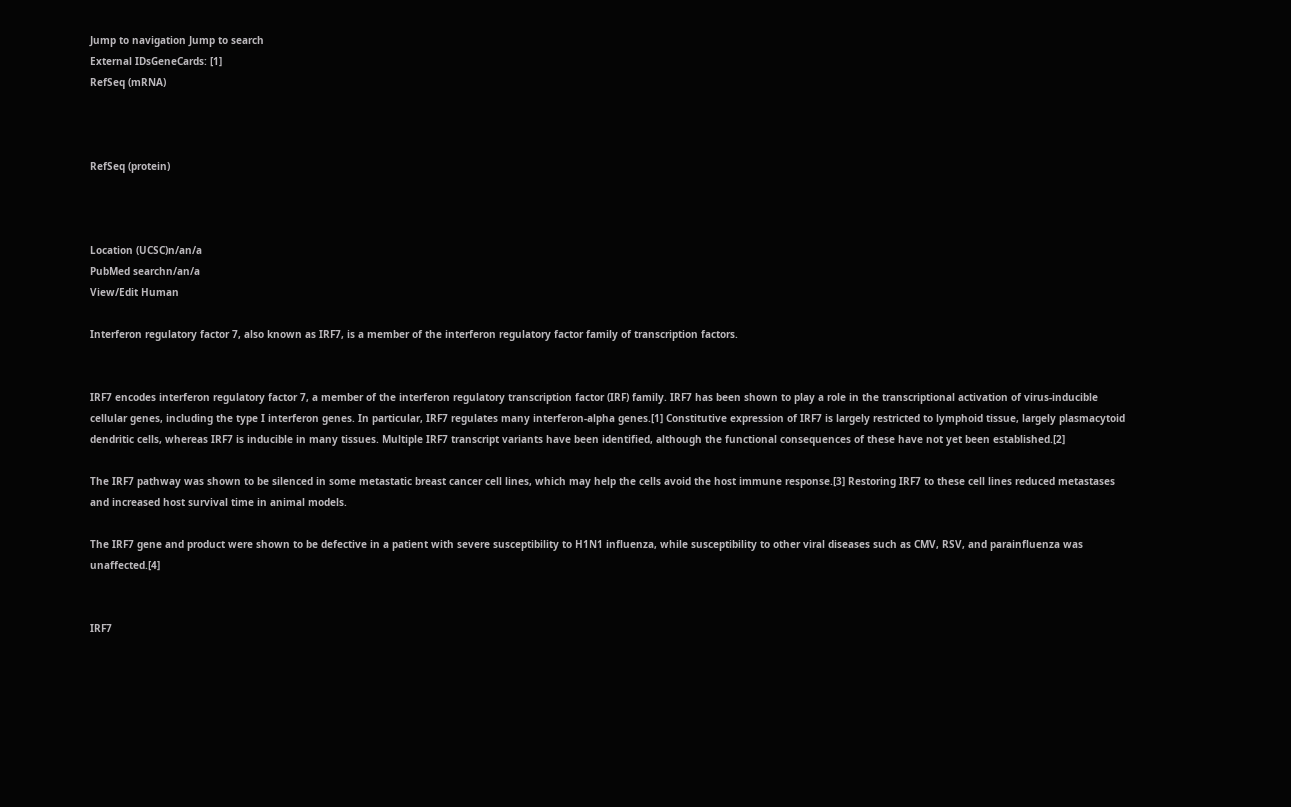Jump to navigation Jump to search
External IDsGeneCards: [1]
RefSeq (mRNA)



RefSeq (protein)



Location (UCSC)n/an/a
PubMed searchn/an/a
View/Edit Human

Interferon regulatory factor 7, also known as IRF7, is a member of the interferon regulatory factor family of transcription factors.


IRF7 encodes interferon regulatory factor 7, a member of the interferon regulatory transcription factor (IRF) family. IRF7 has been shown to play a role in the transcriptional activation of virus-inducible cellular genes, including the type I interferon genes. In particular, IRF7 regulates many interferon-alpha genes.[1] Constitutive expression of IRF7 is largely restricted to lymphoid tissue, largely plasmacytoid dendritic cells, whereas IRF7 is inducible in many tissues. Multiple IRF7 transcript variants have been identified, although the functional consequences of these have not yet been established.[2]

The IRF7 pathway was shown to be silenced in some metastatic breast cancer cell lines, which may help the cells avoid the host immune response.[3] Restoring IRF7 to these cell lines reduced metastases and increased host survival time in animal models.

The IRF7 gene and product were shown to be defective in a patient with severe susceptibility to H1N1 influenza, while susceptibility to other viral diseases such as CMV, RSV, and parainfluenza was unaffected.[4]


IRF7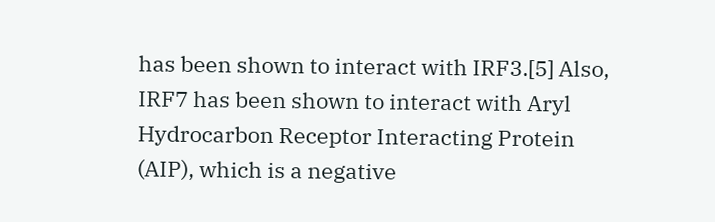has been shown to interact with IRF3.[5] Also, IRF7 has been shown to interact with Aryl Hydrocarbon Receptor Interacting Protein (AIP), which is a negative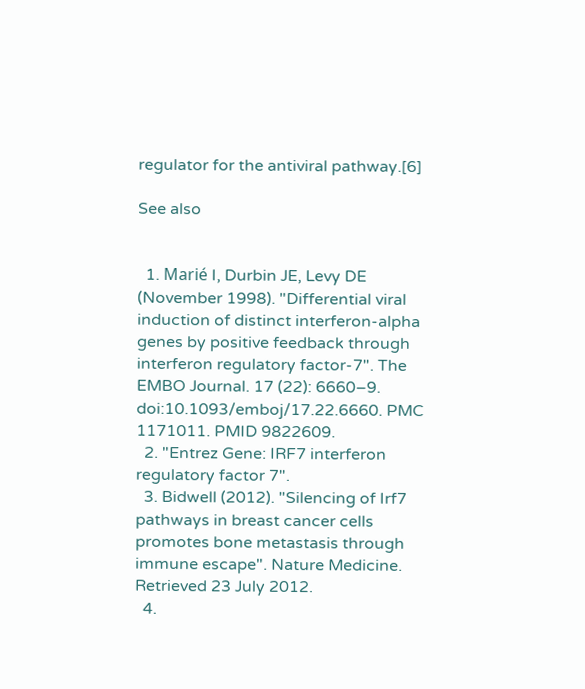regulator for the antiviral pathway.[6]

See also


  1. Marié I, Durbin JE, Levy DE (November 1998). "Differential viral induction of distinct interferon-alpha genes by positive feedback through interferon regulatory factor-7". The EMBO Journal. 17 (22): 6660–9. doi:10.1093/emboj/17.22.6660. PMC 1171011. PMID 9822609.
  2. "Entrez Gene: IRF7 interferon regulatory factor 7".
  3. Bidwell (2012). "Silencing of Irf7 pathways in breast cancer cells promotes bone metastasis through immune escape". Nature Medicine. Retrieved 23 July 2012.
  4.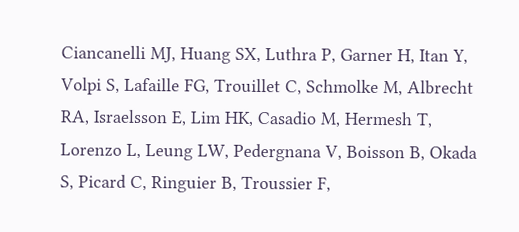Ciancanelli MJ, Huang SX, Luthra P, Garner H, Itan Y, Volpi S, Lafaille FG, Trouillet C, Schmolke M, Albrecht RA, Israelsson E, Lim HK, Casadio M, Hermesh T, Lorenzo L, Leung LW, Pedergnana V, Boisson B, Okada S, Picard C, Ringuier B, Troussier F,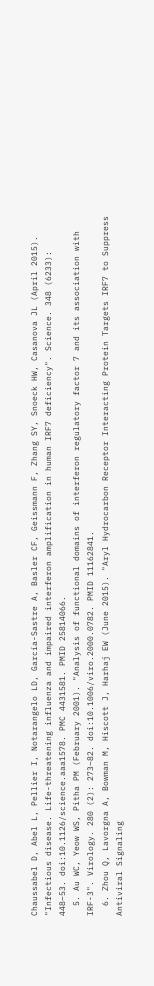Chaussabel D, Abel L, Pellier I, Notarangelo LD, García-Sastre A, Basler CF, Geissmann F, Zhang SY, Snoeck HW, Casanova JL (April 2015). "Infectious disease. Life-threatening influenza and impaired interferon amplification in human IRF7 deficiency". Science. 348 (6233): 448–53. doi:10.1126/science.aaa1578. PMC 4431581. PMID 25814066.
  5. Au WC, Yeow WS, Pitha PM (February 2001). "Analysis of functional domains of interferon regulatory factor 7 and its association with IRF-3". Virology. 280 (2): 273–82. doi:10.1006/viro.2000.0782. PMID 11162841.
  6. Zhou Q, Lavorgna A, Bowman M, Hiscott J, Harhaj EW (June 2015). "Aryl Hydrocarbon Receptor Interacting Protein Targets IRF7 to Suppress Antiviral Signaling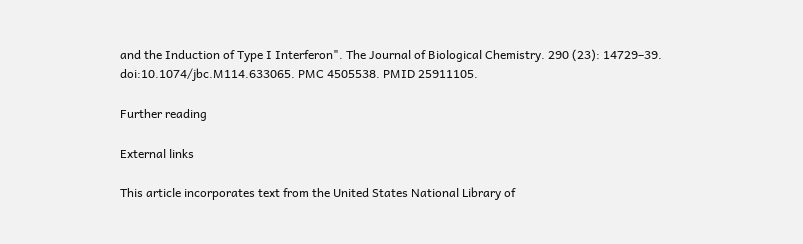and the Induction of Type I Interferon". The Journal of Biological Chemistry. 290 (23): 14729–39. doi:10.1074/jbc.M114.633065. PMC 4505538. PMID 25911105.

Further reading

External links

This article incorporates text from the United States National Library of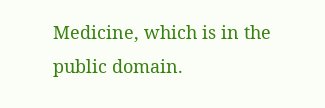Medicine, which is in the public domain.